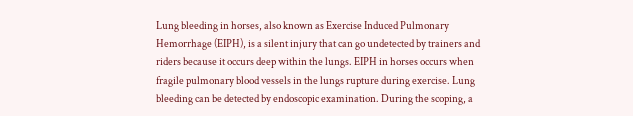Lung bleeding in horses, also known as Exercise Induced Pulmonary Hemorrhage (EIPH), is a silent injury that can go undetected by trainers and riders because it occurs deep within the lungs. EIPH in horses occurs when fragile pulmonary blood vessels in the lungs rupture during exercise. Lung bleeding can be detected by endoscopic examination. During the scoping, a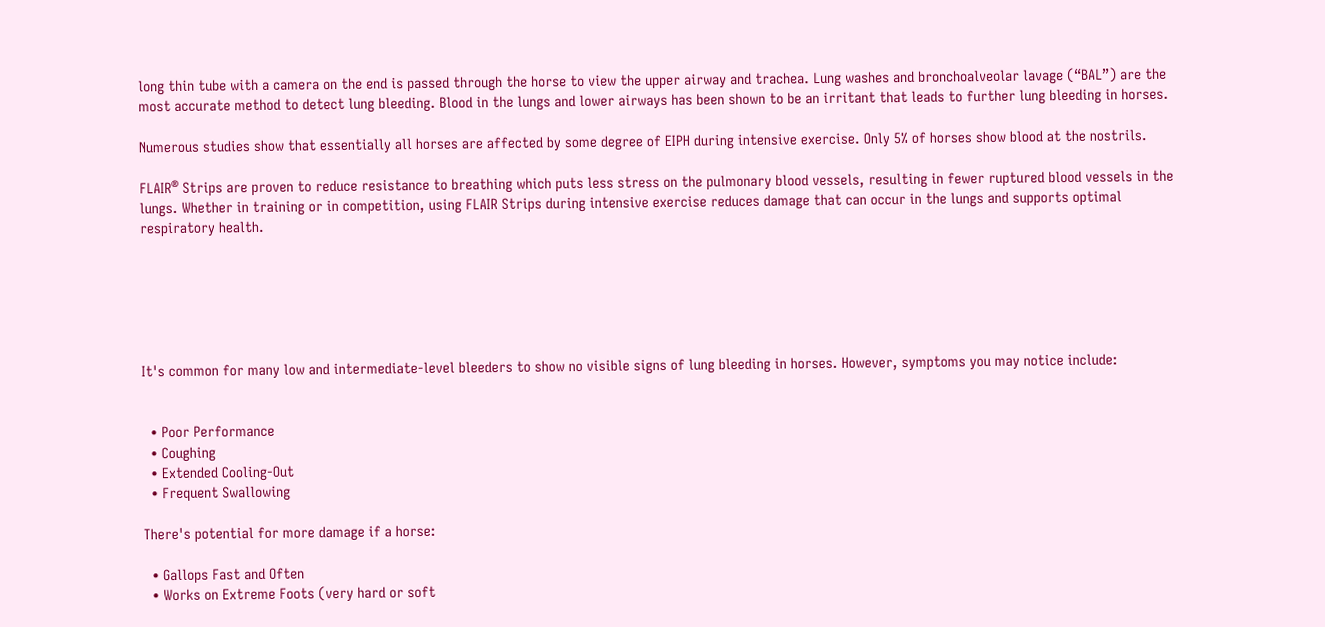long thin tube with a camera on the end is passed through the horse to view the upper airway and trachea. Lung washes and bronchoalveolar lavage (“BAL”) are the most accurate method to detect lung bleeding. Blood in the lungs and lower airways has been shown to be an irritant that leads to further lung bleeding in horses.

Numerous studies show that essentially all horses are affected by some degree of EIPH during intensive exercise. Only 5% of horses show blood at the nostrils.

FLAIR® Strips are proven to reduce resistance to breathing which puts less stress on the pulmonary blood vessels, resulting in fewer ruptured blood vessels in the lungs. Whether in training or in competition, using FLAIR Strips during intensive exercise reduces damage that can occur in the lungs and supports optimal respiratory health.






It's common for many low and intermediate-level bleeders to show no visible signs of lung bleeding in horses. However, symptoms you may notice include:


  • Poor Performance
  • Coughing
  • Extended Cooling-Out
  • Frequent Swallowing

There's potential for more damage if a horse:

  • Gallops Fast and Often
  • Works on Extreme Foots (very hard or soft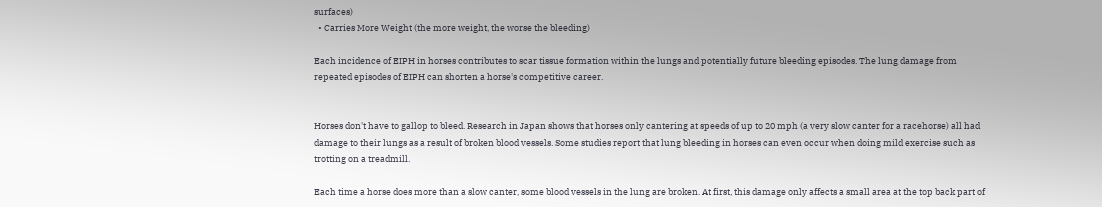surfaces)
  • Carries More Weight (the more weight, the worse the bleeding)

Each incidence of EIPH in horses contributes to scar tissue formation within the lungs and potentially future bleeding episodes. The lung damage from repeated episodes of EIPH can shorten a horse's competitive career.


Horses don't have to gallop to bleed. Research in Japan shows that horses only cantering at speeds of up to 20 mph (a very slow canter for a racehorse) all had damage to their lungs as a result of broken blood vessels. Some studies report that lung bleeding in horses can even occur when doing mild exercise such as trotting on a treadmill.

Each time a horse does more than a slow canter, some blood vessels in the lung are broken. At first, this damage only affects a small area at the top back part of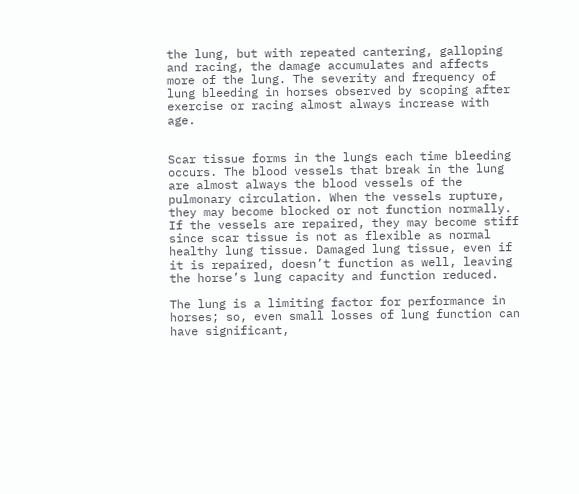the lung, but with repeated cantering, galloping and racing, the damage accumulates and affects more of the lung. The severity and frequency of lung bleeding in horses observed by scoping after exercise or racing almost always increase with age.


Scar tissue forms in the lungs each time bleeding occurs. The blood vessels that break in the lung are almost always the blood vessels of the pulmonary circulation. When the vessels rupture, they may become blocked or not function normally. If the vessels are repaired, they may become stiff since scar tissue is not as flexible as normal healthy lung tissue. Damaged lung tissue, even if it is repaired, doesn’t function as well, leaving the horse’s lung capacity and function reduced.

The lung is a limiting factor for performance in horses; so, even small losses of lung function can have significant,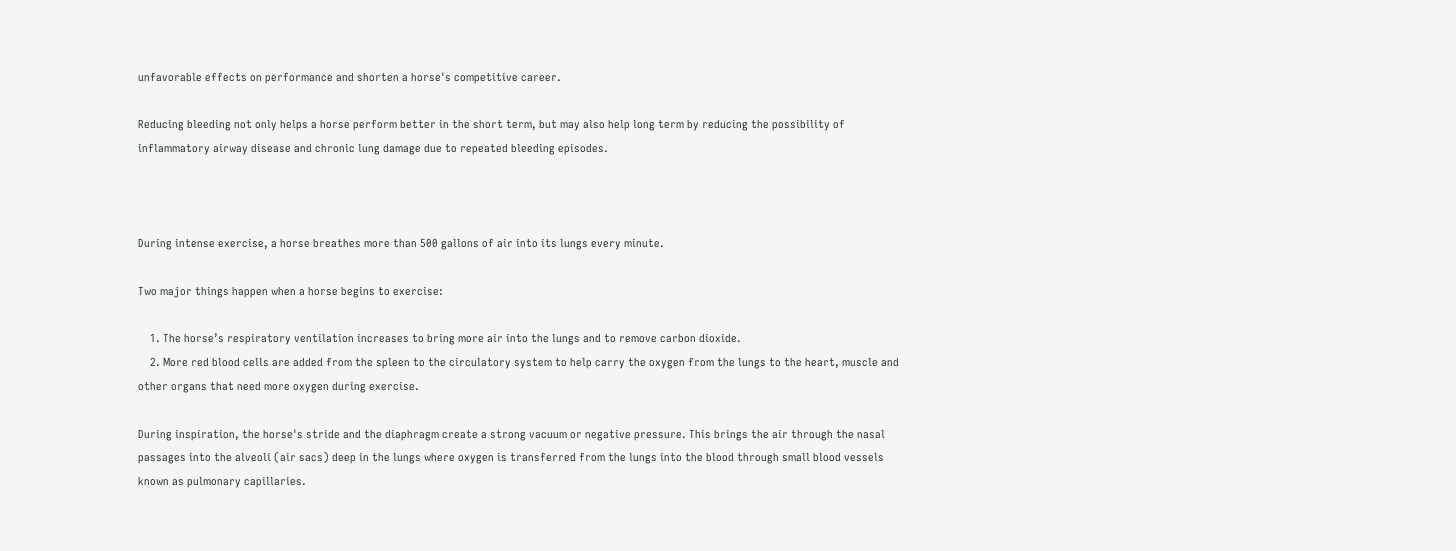unfavorable effects on performance and shorten a horse's competitive career.

Reducing bleeding not only helps a horse perform better in the short term, but may also help long term by reducing the possibility of inflammatory airway disease and chronic lung damage due to repeated bleeding episodes.



During intense exercise, a horse breathes more than 500 gallons of air into its lungs every minute.

Two major things happen when a horse begins to exercise:

    1. The horse’s respiratory ventilation increases to bring more air into the lungs and to remove carbon dioxide.
    2. More red blood cells are added from the spleen to the circulatory system to help carry the oxygen from the lungs to the heart, muscle and other organs that need more oxygen during exercise.

During inspiration, the horse's stride and the diaphragm create a strong vacuum or negative pressure. This brings the air through the nasal passages into the alveoli (air sacs) deep in the lungs where oxygen is transferred from the lungs into the blood through small blood vessels known as pulmonary capillaries.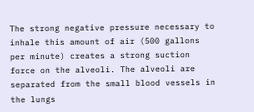The strong negative pressure necessary to inhale this amount of air (500 gallons per minute) creates a strong suction force on the alveoli. The alveoli are separated from the small blood vessels in the lungs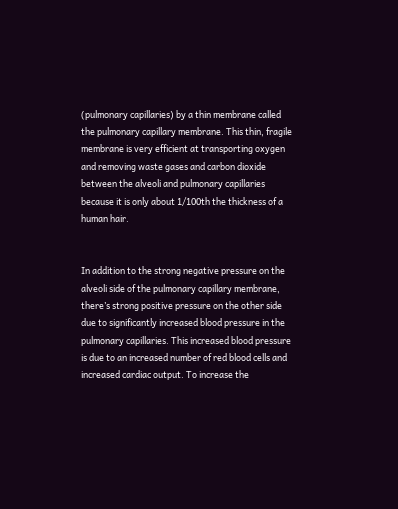(pulmonary capillaries) by a thin membrane called the pulmonary capillary membrane. This thin, fragile membrane is very efficient at transporting oxygen and removing waste gases and carbon dioxide between the alveoli and pulmonary capillaries because it is only about 1/100th the thickness of a human hair.


In addition to the strong negative pressure on the alveoli side of the pulmonary capillary membrane, there’s strong positive pressure on the other side due to significantly increased blood pressure in the pulmonary capillaries. This increased blood pressure is due to an increased number of red blood cells and increased cardiac output. To increase the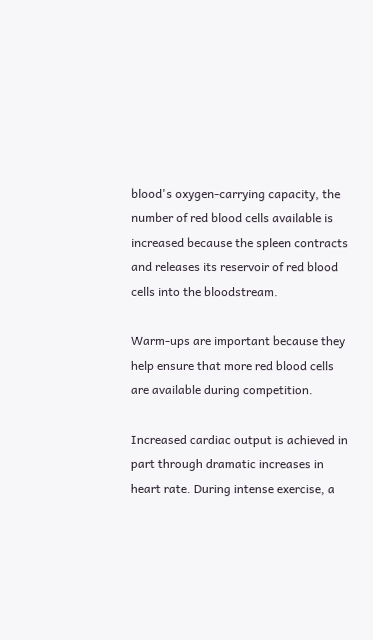blood's oxygen-carrying capacity, the number of red blood cells available is increased because the spleen contracts and releases its reservoir of red blood cells into the bloodstream.

Warm-ups are important because they help ensure that more red blood cells are available during competition.

Increased cardiac output is achieved in part through dramatic increases in heart rate. During intense exercise, a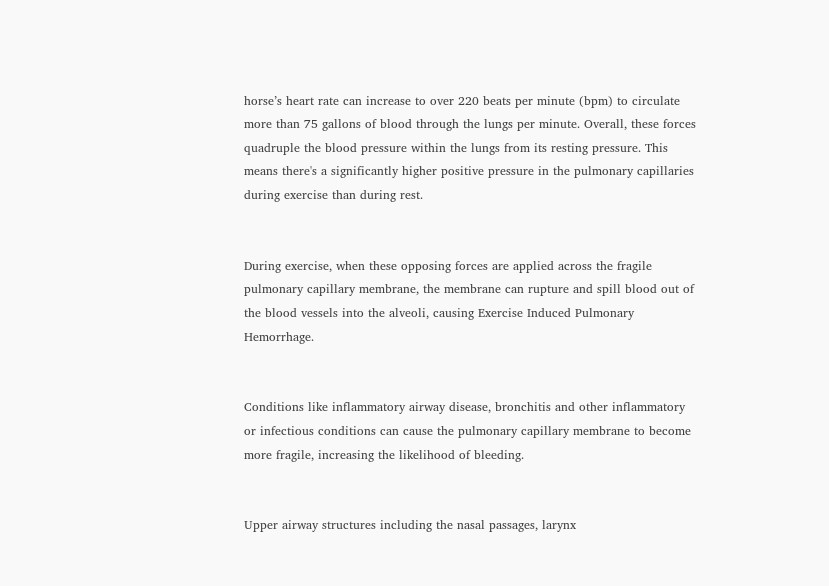horse’s heart rate can increase to over 220 beats per minute (bpm) to circulate more than 75 gallons of blood through the lungs per minute. Overall, these forces quadruple the blood pressure within the lungs from its resting pressure. This means there's a significantly higher positive pressure in the pulmonary capillaries during exercise than during rest.


During exercise, when these opposing forces are applied across the fragile pulmonary capillary membrane, the membrane can rupture and spill blood out of the blood vessels into the alveoli, causing Exercise Induced Pulmonary Hemorrhage.


Conditions like inflammatory airway disease, bronchitis and other inflammatory or infectious conditions can cause the pulmonary capillary membrane to become more fragile, increasing the likelihood of bleeding.


Upper airway structures including the nasal passages, larynx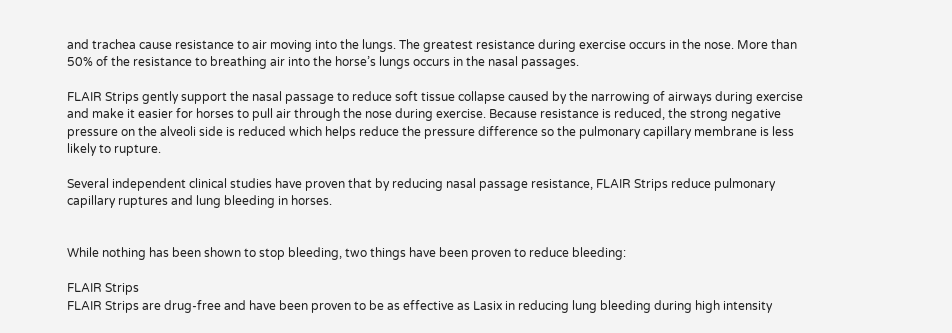and trachea cause resistance to air moving into the lungs. The greatest resistance during exercise occurs in the nose. More than 50% of the resistance to breathing air into the horse’s lungs occurs in the nasal passages.

FLAIR Strips gently support the nasal passage to reduce soft tissue collapse caused by the narrowing of airways during exercise and make it easier for horses to pull air through the nose during exercise. Because resistance is reduced, the strong negative pressure on the alveoli side is reduced which helps reduce the pressure difference so the pulmonary capillary membrane is less likely to rupture.

Several independent clinical studies have proven that by reducing nasal passage resistance, FLAIR Strips reduce pulmonary capillary ruptures and lung bleeding in horses.


While nothing has been shown to stop bleeding, two things have been proven to reduce bleeding:

FLAIR Strips
FLAIR Strips are drug-free and have been proven to be as effective as Lasix in reducing lung bleeding during high intensity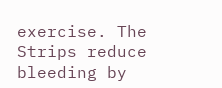exercise. The Strips reduce bleeding by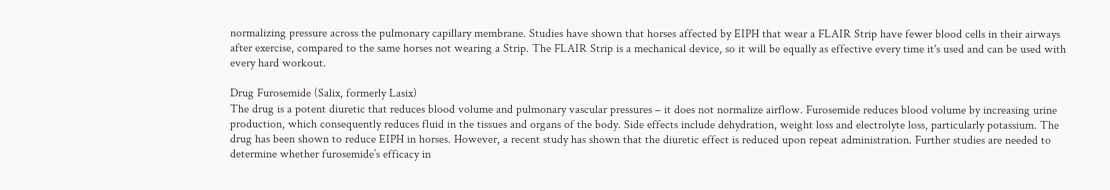normalizing pressure across the pulmonary capillary membrane. Studies have shown that horses affected by EIPH that wear a FLAIR Strip have fewer blood cells in their airways after exercise, compared to the same horses not wearing a Strip. The FLAIR Strip is a mechanical device, so it will be equally as effective every time it's used and can be used with every hard workout.

Drug Furosemide (Salix, formerly Lasix)
The drug is a potent diuretic that reduces blood volume and pulmonary vascular pressures – it does not normalize airflow. Furosemide reduces blood volume by increasing urine production, which consequently reduces fluid in the tissues and organs of the body. Side effects include dehydration, weight loss and electrolyte loss, particularly potassium. The drug has been shown to reduce EIPH in horses. However, a recent study has shown that the diuretic effect is reduced upon repeat administration. Further studies are needed to determine whether furosemide’s efficacy in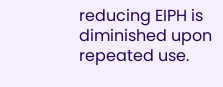reducing EIPH is diminished upon repeated use.